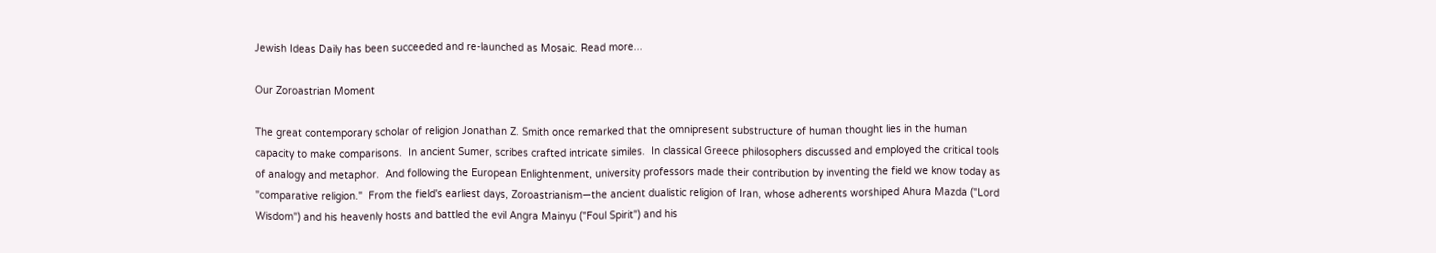Jewish Ideas Daily has been succeeded and re-launched as Mosaic. Read more...

Our Zoroastrian Moment

The great contemporary scholar of religion Jonathan Z. Smith once remarked that the omnipresent substructure of human thought lies in the human capacity to make comparisons.  In ancient Sumer, scribes crafted intricate similes.  In classical Greece philosophers discussed and employed the critical tools of analogy and metaphor.  And following the European Enlightenment, university professors made their contribution by inventing the field we know today as "comparative religion."  From the field's earliest days, Zoroastrianism—the ancient dualistic religion of Iran, whose adherents worshiped Ahura Mazda ("Lord Wisdom") and his heavenly hosts and battled the evil Angra Mainyu ("Foul Spirit") and his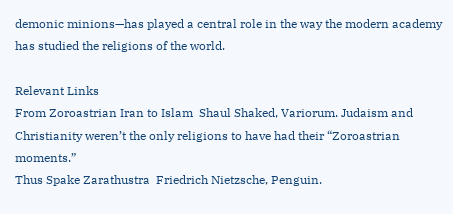demonic minions—has played a central role in the way the modern academy has studied the religions of the world.

Relevant Links
From Zoroastrian Iran to Islam  Shaul Shaked, Variorum. Judaism and Christianity weren’t the only religions to have had their “Zoroastrian moments.”
Thus Spake Zarathustra  Friedrich Nietzsche, Penguin.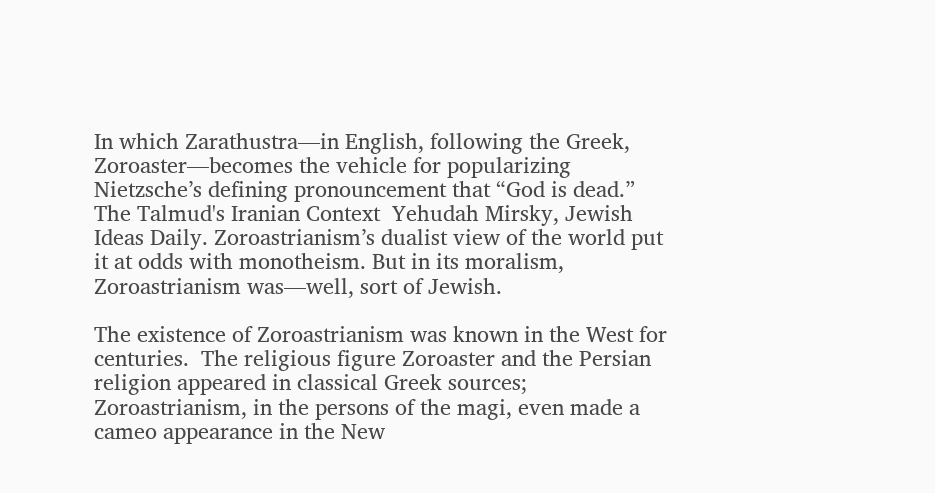In which Zarathustra—in English, following the Greek, Zoroaster—becomes the vehicle for popularizing Nietzsche’s defining pronouncement that “God is dead.”
The Talmud's Iranian Context  Yehudah Mirsky, Jewish Ideas Daily. Zoroastrianism’s dualist view of the world put it at odds with monotheism. But in its moralism, Zoroastrianism was—well, sort of Jewish.

The existence of Zoroastrianism was known in the West for centuries.  The religious figure Zoroaster and the Persian religion appeared in classical Greek sources; Zoroastrianism, in the persons of the magi, even made a cameo appearance in the New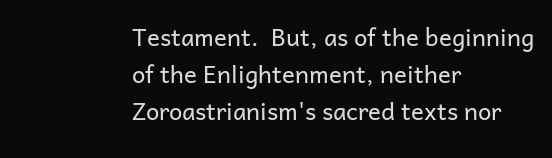Testament.  But, as of the beginning of the Enlightenment, neither Zoroastrianism's sacred texts nor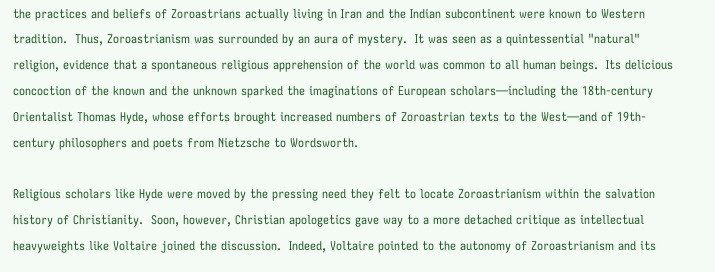the practices and beliefs of Zoroastrians actually living in Iran and the Indian subcontinent were known to Western tradition.  Thus, Zoroastrianism was surrounded by an aura of mystery.  It was seen as a quintessential "natural" religion, evidence that a spontaneous religious apprehension of the world was common to all human beings.  Its delicious concoction of the known and the unknown sparked the imaginations of European scholars—including the 18th-century Orientalist Thomas Hyde, whose efforts brought increased numbers of Zoroastrian texts to the West—and of 19th-century philosophers and poets from Nietzsche to Wordsworth.

Religious scholars like Hyde were moved by the pressing need they felt to locate Zoroastrianism within the salvation history of Christianity.  Soon, however, Christian apologetics gave way to a more detached critique as intellectual heavyweights like Voltaire joined the discussion.  Indeed, Voltaire pointed to the autonomy of Zoroastrianism and its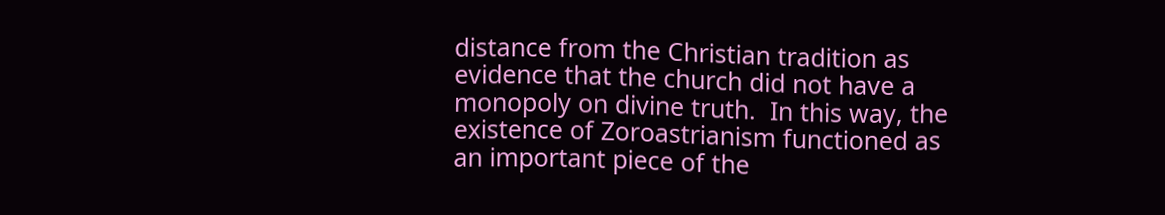distance from the Christian tradition as evidence that the church did not have a monopoly on divine truth.  In this way, the existence of Zoroastrianism functioned as an important piece of the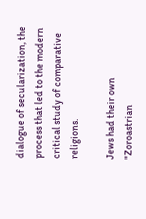dialogue of secularization, the process that led to the modern critical study of comparative religions.

Jews had their own "Zoroastrian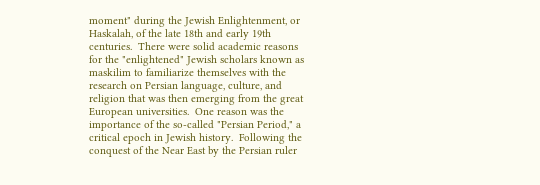moment" during the Jewish Enlightenment, or Haskalah, of the late 18th and early 19th centuries.  There were solid academic reasons for the "enlightened" Jewish scholars known as maskilim to familiarize themselves with the research on Persian language, culture, and religion that was then emerging from the great European universities.  One reason was the importance of the so-called "Persian Period," a critical epoch in Jewish history.  Following the conquest of the Near East by the Persian ruler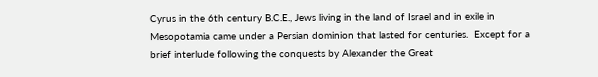Cyrus in the 6th century B.C.E., Jews living in the land of Israel and in exile in Mesopotamia came under a Persian dominion that lasted for centuries.  Except for a brief interlude following the conquests by Alexander the Great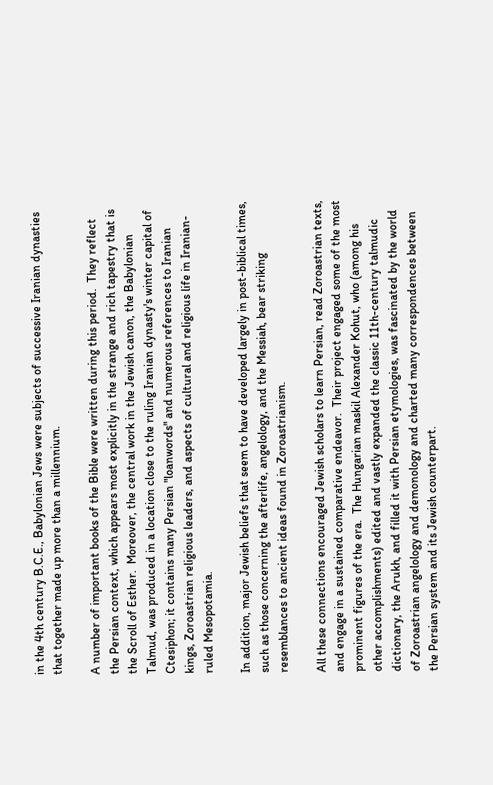in the 4th century B.C.E., Babylonian Jews were subjects of successive Iranian dynasties that together made up more than a millennium.

A number of important books of the Bible were written during this period.  They reflect the Persian context, which appears most explicitly in the strange and rich tapestry that is the Scroll of Esther.  Moreover, the central work in the Jewish canon, the Babylonian Talmud, was produced in a location close to the ruling Iranian dynasty's winter capital of Ctesiphon; it contains many Persian "loanwords" and numerous references to Iranian kings, Zoroastrian religious leaders, and aspects of cultural and religious life in Iranian-ruled Mesopotamia.

In addition, major Jewish beliefs that seem to have developed largely in post-biblical times, such as those concerning the afterlife, angelology, and the Messiah, bear striking resemblances to ancient ideas found in Zoroastrianism.

All these connections encouraged Jewish scholars to learn Persian, read Zoroastrian texts, and engage in a sustained comparative endeavor.  Their project engaged some of the most prominent figures of the era.  The Hungarian maskil Alexander Kohut, who (among his other accomplishments) edited and vastly expanded the classic 11th-century talmudic dictionary, the Arukh, and filled it with Persian etymologies, was fascinated by the world of Zoroastrian angelology and demonology and charted many correspondences between the Persian system and its Jewish counterpart.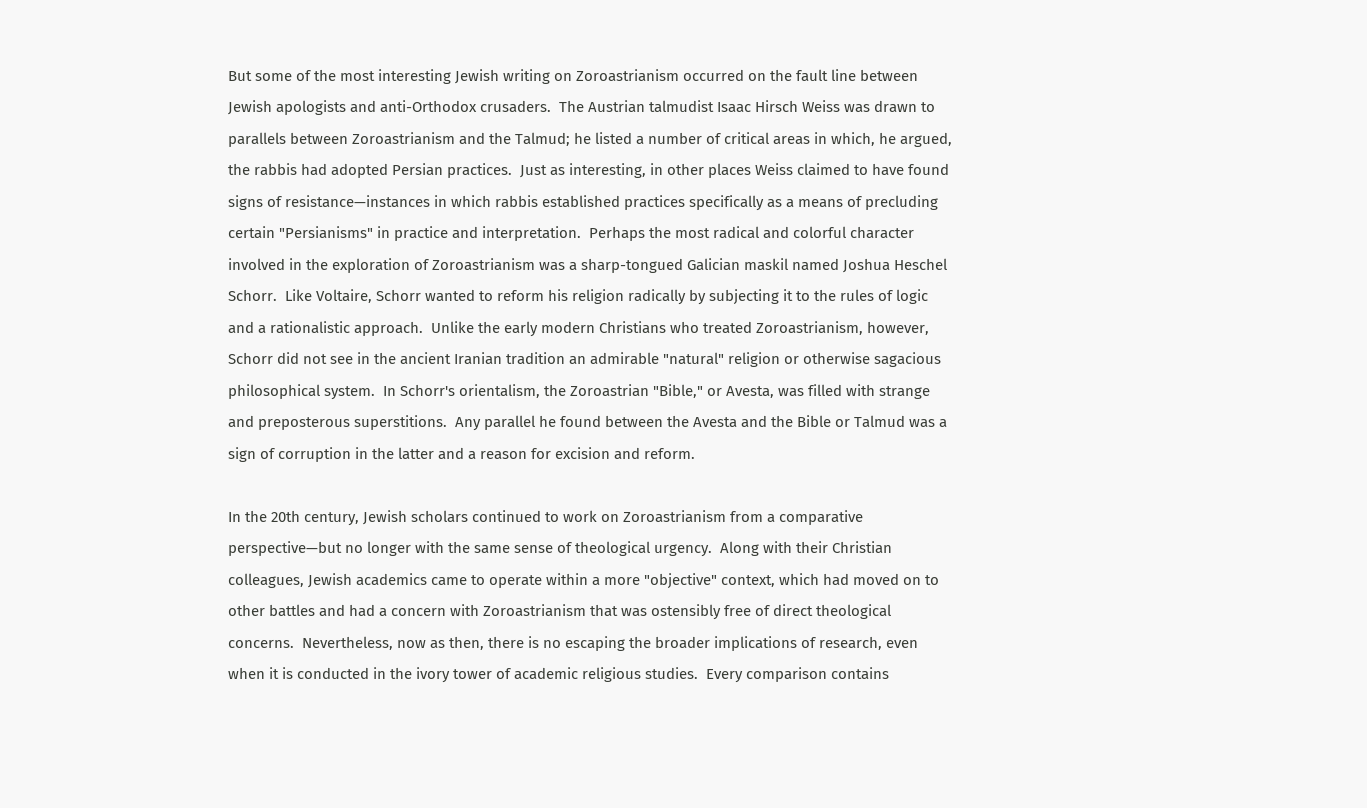But some of the most interesting Jewish writing on Zoroastrianism occurred on the fault line between Jewish apologists and anti-Orthodox crusaders.  The Austrian talmudist Isaac Hirsch Weiss was drawn to parallels between Zoroastrianism and the Talmud; he listed a number of critical areas in which, he argued, the rabbis had adopted Persian practices.  Just as interesting, in other places Weiss claimed to have found signs of resistance—instances in which rabbis established practices specifically as a means of precluding certain "Persianisms" in practice and interpretation.  Perhaps the most radical and colorful character involved in the exploration of Zoroastrianism was a sharp-tongued Galician maskil named Joshua Heschel Schorr.  Like Voltaire, Schorr wanted to reform his religion radically by subjecting it to the rules of logic and a rationalistic approach.  Unlike the early modern Christians who treated Zoroastrianism, however, Schorr did not see in the ancient Iranian tradition an admirable "natural" religion or otherwise sagacious philosophical system.  In Schorr's orientalism, the Zoroastrian "Bible," or Avesta, was filled with strange and preposterous superstitions.  Any parallel he found between the Avesta and the Bible or Talmud was a sign of corruption in the latter and a reason for excision and reform.

In the 20th century, Jewish scholars continued to work on Zoroastrianism from a comparative perspective—but no longer with the same sense of theological urgency.  Along with their Christian colleagues, Jewish academics came to operate within a more "objective" context, which had moved on to other battles and had a concern with Zoroastrianism that was ostensibly free of direct theological concerns.  Nevertheless, now as then, there is no escaping the broader implications of research, even when it is conducted in the ivory tower of academic religious studies.  Every comparison contains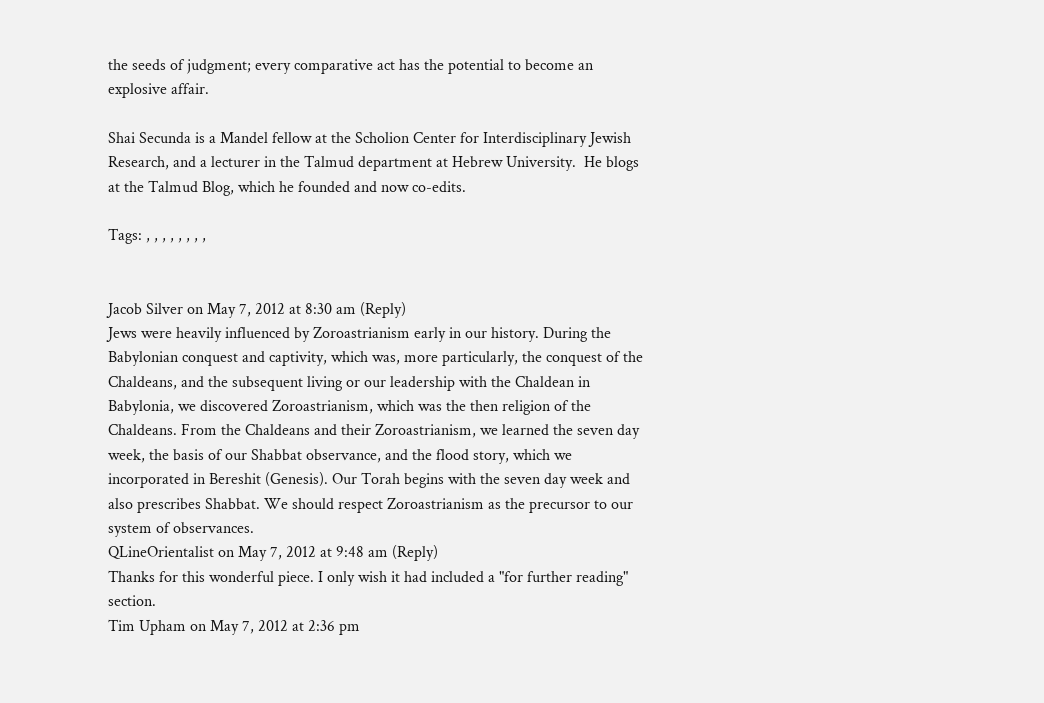the seeds of judgment; every comparative act has the potential to become an explosive affair.

Shai Secunda is a Mandel fellow at the Scholion Center for Interdisciplinary Jewish Research, and a lecturer in the Talmud department at Hebrew University.  He blogs at the Talmud Blog, which he founded and now co-edits.

Tags: , , , , , , , ,


Jacob Silver on May 7, 2012 at 8:30 am (Reply)
Jews were heavily influenced by Zoroastrianism early in our history. During the Babylonian conquest and captivity, which was, more particularly, the conquest of the Chaldeans, and the subsequent living or our leadership with the Chaldean in Babylonia, we discovered Zoroastrianism, which was the then religion of the Chaldeans. From the Chaldeans and their Zoroastrianism, we learned the seven day week, the basis of our Shabbat observance, and the flood story, which we incorporated in Bereshit (Genesis). Our Torah begins with the seven day week and also prescribes Shabbat. We should respect Zoroastrianism as the precursor to our system of observances.
QLineOrientalist on May 7, 2012 at 9:48 am (Reply)
Thanks for this wonderful piece. I only wish it had included a "for further reading" section.
Tim Upham on May 7, 2012 at 2:36 pm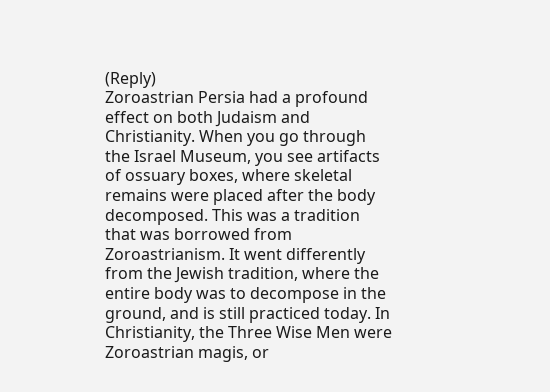(Reply)
Zoroastrian Persia had a profound effect on both Judaism and Christianity. When you go through the Israel Museum, you see artifacts of ossuary boxes, where skeletal remains were placed after the body decomposed. This was a tradition that was borrowed from Zoroastrianism. It went differently from the Jewish tradition, where the entire body was to decompose in the ground, and is still practiced today. In Christianity, the Three Wise Men were Zoroastrian magis, or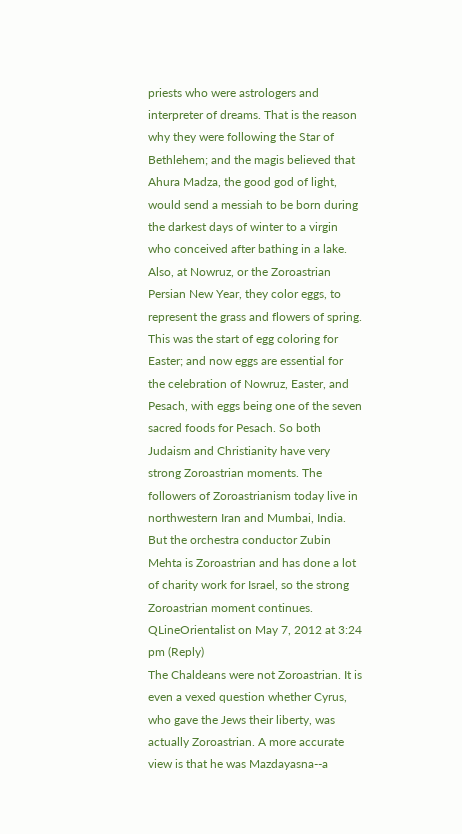priests who were astrologers and interpreter of dreams. That is the reason why they were following the Star of Bethlehem; and the magis believed that Ahura Madza, the good god of light, would send a messiah to be born during the darkest days of winter to a virgin who conceived after bathing in a lake. Also, at Nowruz, or the Zoroastrian Persian New Year, they color eggs, to represent the grass and flowers of spring. This was the start of egg coloring for Easter; and now eggs are essential for the celebration of Nowruz, Easter, and Pesach, with eggs being one of the seven sacred foods for Pesach. So both Judaism and Christianity have very strong Zoroastrian moments. The followers of Zoroastrianism today live in northwestern Iran and Mumbai, India. But the orchestra conductor Zubin Mehta is Zoroastrian and has done a lot of charity work for Israel, so the strong Zoroastrian moment continues.
QLineOrientalist on May 7, 2012 at 3:24 pm (Reply)
The Chaldeans were not Zoroastrian. It is even a vexed question whether Cyrus, who gave the Jews their liberty, was actually Zoroastrian. A more accurate view is that he was Mazdayasna--a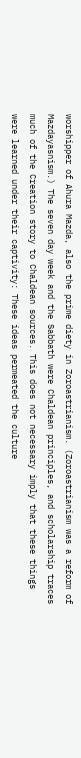worshipper of Ahura Mazda, also the prime diety in Zoroastrianism. (Zoroastrianism was a reform of Mazdayasnism.) The seven day week and the Sabbath were Chaldean principles, and scholarship traces much of the Creation story to Chaldean sources. This does not necessary imply that these things were learned under their captivity: These ideas permeated the culture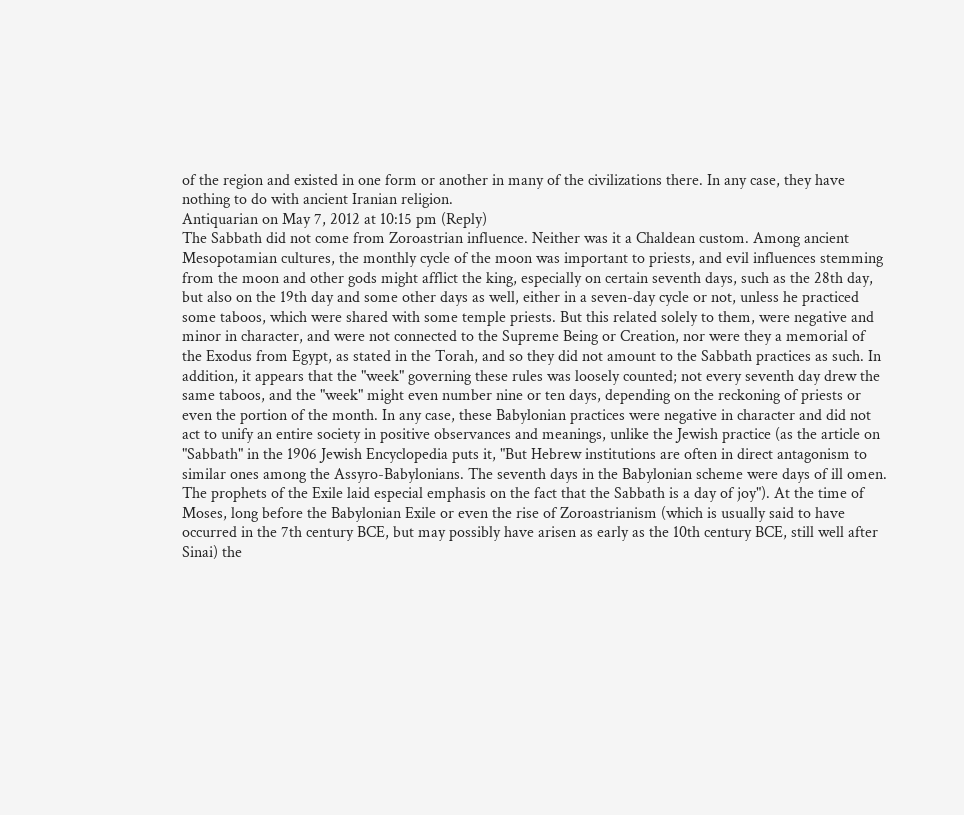of the region and existed in one form or another in many of the civilizations there. In any case, they have nothing to do with ancient Iranian religion.
Antiquarian on May 7, 2012 at 10:15 pm (Reply)
The Sabbath did not come from Zoroastrian influence. Neither was it a Chaldean custom. Among ancient Mesopotamian cultures, the monthly cycle of the moon was important to priests, and evil influences stemming from the moon and other gods might afflict the king, especially on certain seventh days, such as the 28th day, but also on the 19th day and some other days as well, either in a seven-day cycle or not, unless he practiced some taboos, which were shared with some temple priests. But this related solely to them, were negative and minor in character, and were not connected to the Supreme Being or Creation, nor were they a memorial of the Exodus from Egypt, as stated in the Torah, and so they did not amount to the Sabbath practices as such. In addition, it appears that the "week" governing these rules was loosely counted; not every seventh day drew the same taboos, and the "week" might even number nine or ten days, depending on the reckoning of priests or even the portion of the month. In any case, these Babylonian practices were negative in character and did not act to unify an entire society in positive observances and meanings, unlike the Jewish practice (as the article on "Sabbath" in the 1906 Jewish Encyclopedia puts it, "But Hebrew institutions are often in direct antagonism to similar ones among the Assyro-Babylonians. The seventh days in the Babylonian scheme were days of ill omen. The prophets of the Exile laid especial emphasis on the fact that the Sabbath is a day of joy"). At the time of Moses, long before the Babylonian Exile or even the rise of Zoroastrianism (which is usually said to have occurred in the 7th century BCE, but may possibly have arisen as early as the 10th century BCE, still well after Sinai) the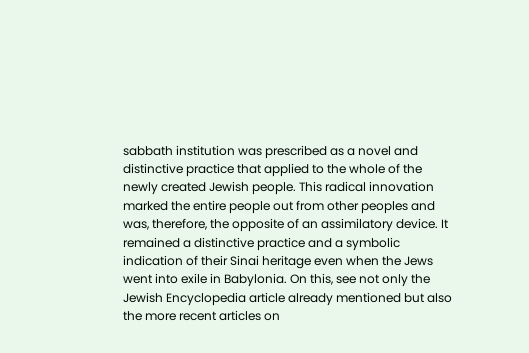sabbath institution was prescribed as a novel and distinctive practice that applied to the whole of the newly created Jewish people. This radical innovation marked the entire people out from other peoples and was, therefore, the opposite of an assimilatory device. It remained a distinctive practice and a symbolic indication of their Sinai heritage even when the Jews went into exile in Babylonia. On this, see not only the Jewish Encyclopedia article already mentioned but also the more recent articles on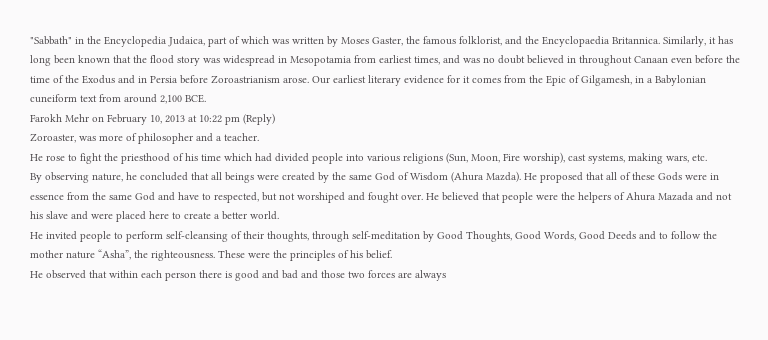"Sabbath" in the Encyclopedia Judaica, part of which was written by Moses Gaster, the famous folklorist, and the Encyclopaedia Britannica. Similarly, it has long been known that the flood story was widespread in Mesopotamia from earliest times, and was no doubt believed in throughout Canaan even before the time of the Exodus and in Persia before Zoroastrianism arose. Our earliest literary evidence for it comes from the Epic of Gilgamesh, in a Babylonian cuneiform text from around 2,100 BCE.
Farokh Mehr on February 10, 2013 at 10:22 pm (Reply)
Zoroaster, was more of philosopher and a teacher.
He rose to fight the priesthood of his time which had divided people into various religions (Sun, Moon, Fire worship), cast systems, making wars, etc.
By observing nature, he concluded that all beings were created by the same God of Wisdom (Ahura Mazda). He proposed that all of these Gods were in essence from the same God and have to respected, but not worshiped and fought over. He believed that people were the helpers of Ahura Mazada and not his slave and were placed here to create a better world.
He invited people to perform self-cleansing of their thoughts, through self-meditation by Good Thoughts, Good Words, Good Deeds and to follow the mother nature “Asha”, the righteousness. These were the principles of his belief.
He observed that within each person there is good and bad and those two forces are always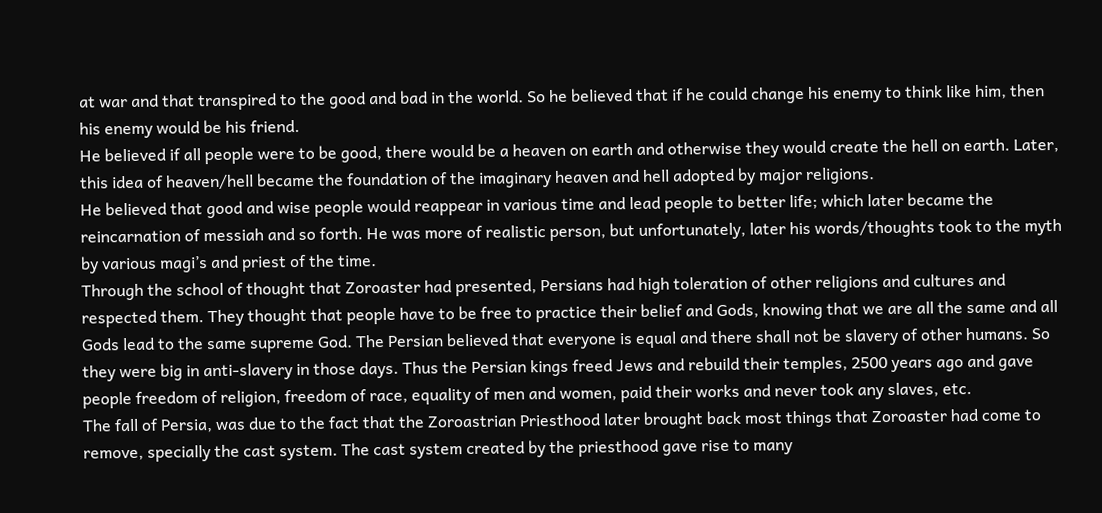at war and that transpired to the good and bad in the world. So he believed that if he could change his enemy to think like him, then his enemy would be his friend.
He believed if all people were to be good, there would be a heaven on earth and otherwise they would create the hell on earth. Later, this idea of heaven/hell became the foundation of the imaginary heaven and hell adopted by major religions.
He believed that good and wise people would reappear in various time and lead people to better life; which later became the reincarnation of messiah and so forth. He was more of realistic person, but unfortunately, later his words/thoughts took to the myth by various magi’s and priest of the time.
Through the school of thought that Zoroaster had presented, Persians had high toleration of other religions and cultures and respected them. They thought that people have to be free to practice their belief and Gods, knowing that we are all the same and all Gods lead to the same supreme God. The Persian believed that everyone is equal and there shall not be slavery of other humans. So they were big in anti-slavery in those days. Thus the Persian kings freed Jews and rebuild their temples, 2500 years ago and gave people freedom of religion, freedom of race, equality of men and women, paid their works and never took any slaves, etc.
The fall of Persia, was due to the fact that the Zoroastrian Priesthood later brought back most things that Zoroaster had come to remove, specially the cast system. The cast system created by the priesthood gave rise to many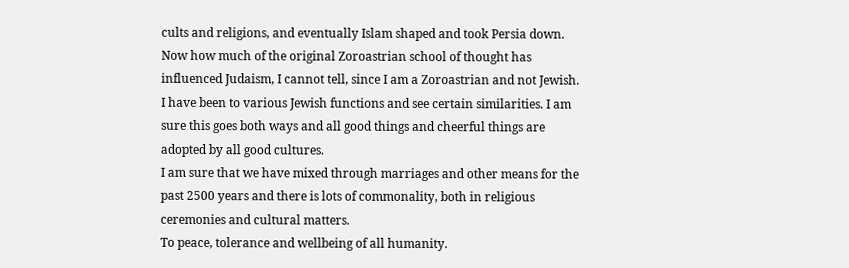cults and religions, and eventually Islam shaped and took Persia down.
Now how much of the original Zoroastrian school of thought has influenced Judaism, I cannot tell, since I am a Zoroastrian and not Jewish.
I have been to various Jewish functions and see certain similarities. I am sure this goes both ways and all good things and cheerful things are adopted by all good cultures.
I am sure that we have mixed through marriages and other means for the past 2500 years and there is lots of commonality, both in religious ceremonies and cultural matters.
To peace, tolerance and wellbeing of all humanity.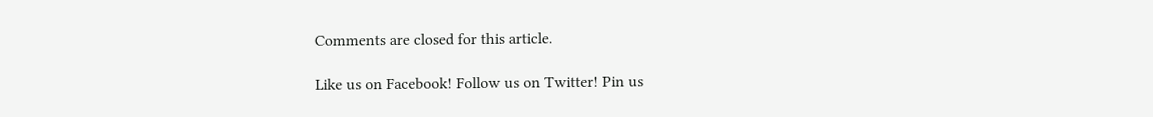Comments are closed for this article.

Like us on Facebook! Follow us on Twitter! Pin us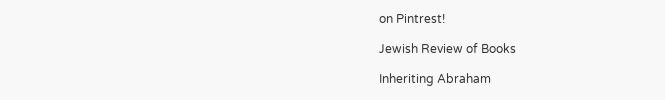on Pintrest!

Jewish Review of Books

Inheriting Abraham